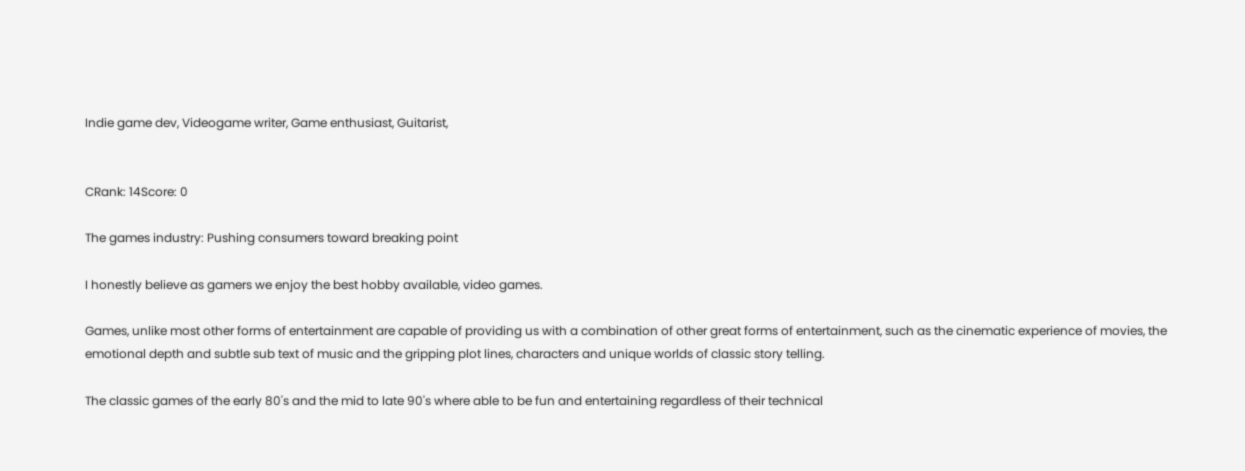Indie game dev, Videogame writer, Game enthusiast, Guitarist,


CRank: 14Score: 0

The games industry: Pushing consumers toward breaking point

I honestly believe as gamers we enjoy the best hobby available, video games.

Games, unlike most other forms of entertainment are capable of providing us with a combination of other great forms of entertainment, such as the cinematic experience of movies, the emotional depth and subtle sub text of music and the gripping plot lines, characters and unique worlds of classic story telling.

The classic games of the early 80's and the mid to late 90's where able to be fun and entertaining regardless of their technical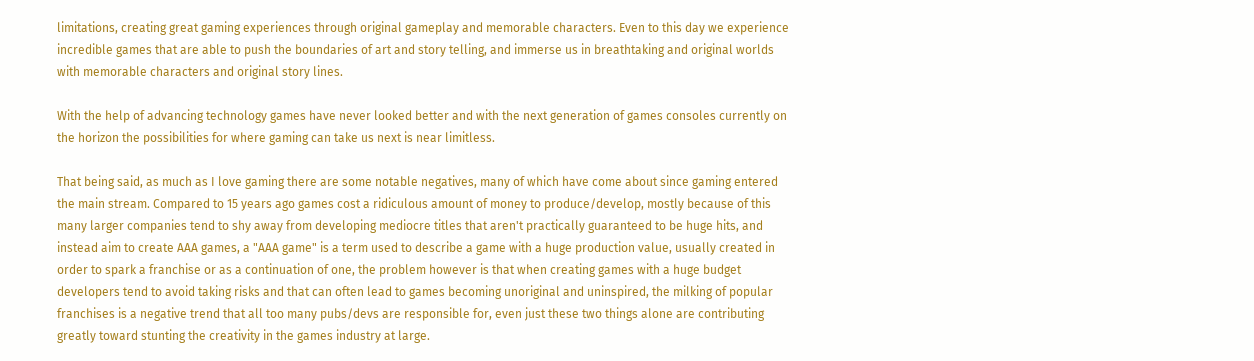limitations, creating great gaming experiences through original gameplay and memorable characters. Even to this day we experience incredible games that are able to push the boundaries of art and story telling, and immerse us in breathtaking and original worlds with memorable characters and original story lines.

With the help of advancing technology games have never looked better and with the next generation of games consoles currently on the horizon the possibilities for where gaming can take us next is near limitless.

That being said, as much as I love gaming there are some notable negatives, many of which have come about since gaming entered the main stream. Compared to 15 years ago games cost a ridiculous amount of money to produce/develop, mostly because of this many larger companies tend to shy away from developing mediocre titles that aren't practically guaranteed to be huge hits, and instead aim to create AAA games, a "AAA game" is a term used to describe a game with a huge production value, usually created in order to spark a franchise or as a continuation of one, the problem however is that when creating games with a huge budget developers tend to avoid taking risks and that can often lead to games becoming unoriginal and uninspired, the milking of popular franchises is a negative trend that all too many pubs/devs are responsible for, even just these two things alone are contributing greatly toward stunting the creativity in the games industry at large.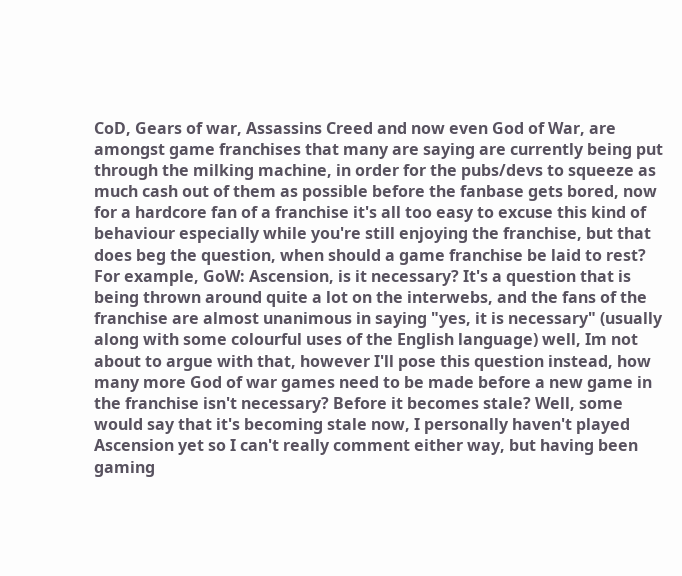CoD, Gears of war, Assassins Creed and now even God of War, are amongst game franchises that many are saying are currently being put through the milking machine, in order for the pubs/devs to squeeze as much cash out of them as possible before the fanbase gets bored, now for a hardcore fan of a franchise it's all too easy to excuse this kind of behaviour especially while you're still enjoying the franchise, but that does beg the question, when should a game franchise be laid to rest? For example, GoW: Ascension, is it necessary? It's a question that is being thrown around quite a lot on the interwebs, and the fans of the franchise are almost unanimous in saying "yes, it is necessary" (usually along with some colourful uses of the English language) well, Im not about to argue with that, however I'll pose this question instead, how many more God of war games need to be made before a new game in the franchise isn't necessary? Before it becomes stale? Well, some would say that it's becoming stale now, I personally haven't played Ascension yet so I can't really comment either way, but having been gaming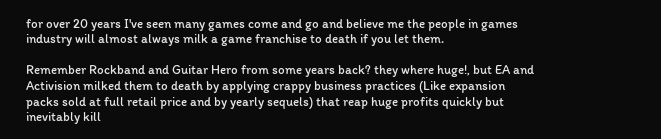for over 20 years I've seen many games come and go and believe me the people in games industry will almost always milk a game franchise to death if you let them.

Remember Rockband and Guitar Hero from some years back? they where huge!, but EA and Activision milked them to death by applying crappy business practices (Like expansion packs sold at full retail price and by yearly sequels) that reap huge profits quickly but inevitably kill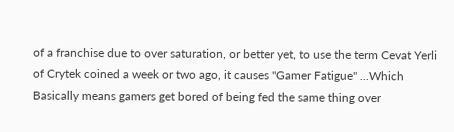of a franchise due to over saturation, or better yet, to use the term Cevat Yerli of Crytek coined a week or two ago, it causes "Gamer Fatigue" ...Which Basically means gamers get bored of being fed the same thing over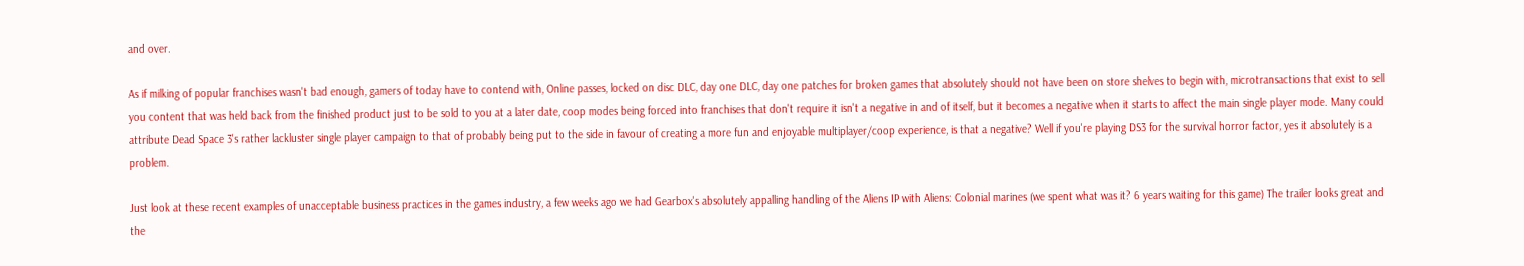and over.

As if milking of popular franchises wasn't bad enough, gamers of today have to contend with, Online passes, locked on disc DLC, day one DLC, day one patches for broken games that absolutely should not have been on store shelves to begin with, microtransactions that exist to sell you content that was held back from the finished product just to be sold to you at a later date, coop modes being forced into franchises that don't require it isn't a negative in and of itself, but it becomes a negative when it starts to affect the main single player mode. Many could attribute Dead Space 3's rather lackluster single player campaign to that of probably being put to the side in favour of creating a more fun and enjoyable multiplayer/coop experience, is that a negative? Well if you're playing DS3 for the survival horror factor, yes it absolutely is a problem.

Just look at these recent examples of unacceptable business practices in the games industry, a few weeks ago we had Gearbox's absolutely appalling handling of the Aliens IP with Aliens: Colonial marines (we spent what was it? 6 years waiting for this game) The trailer looks great and the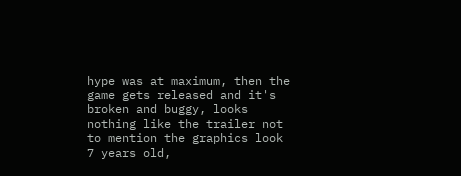hype was at maximum, then the game gets released and it's broken and buggy, looks nothing like the trailer not to mention the graphics look 7 years old,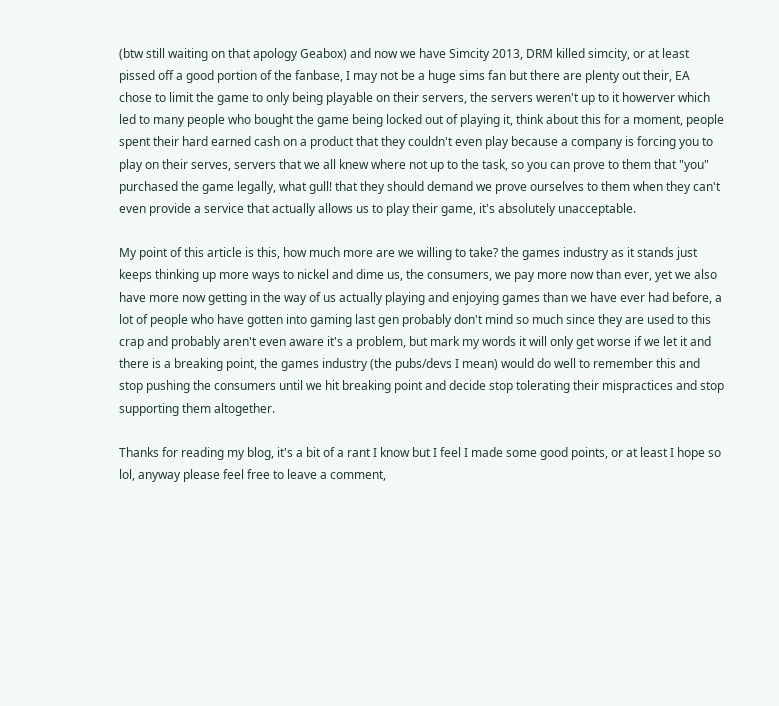(btw still waiting on that apology Geabox) and now we have Simcity 2013, DRM killed simcity, or at least pissed off a good portion of the fanbase, I may not be a huge sims fan but there are plenty out their, EA chose to limit the game to only being playable on their servers, the servers weren't up to it howerver which led to many people who bought the game being locked out of playing it, think about this for a moment, people spent their hard earned cash on a product that they couldn't even play because a company is forcing you to play on their serves, servers that we all knew where not up to the task, so you can prove to them that "you" purchased the game legally, what gull! that they should demand we prove ourselves to them when they can't even provide a service that actually allows us to play their game, it's absolutely unacceptable.

My point of this article is this, how much more are we willing to take? the games industry as it stands just keeps thinking up more ways to nickel and dime us, the consumers, we pay more now than ever, yet we also have more now getting in the way of us actually playing and enjoying games than we have ever had before, a lot of people who have gotten into gaming last gen probably don't mind so much since they are used to this crap and probably aren't even aware it's a problem, but mark my words it will only get worse if we let it and there is a breaking point, the games industry (the pubs/devs I mean) would do well to remember this and stop pushing the consumers until we hit breaking point and decide stop tolerating their mispractices and stop supporting them altogether.

Thanks for reading my blog, it's a bit of a rant I know but I feel I made some good points, or at least I hope so lol, anyway please feel free to leave a comment,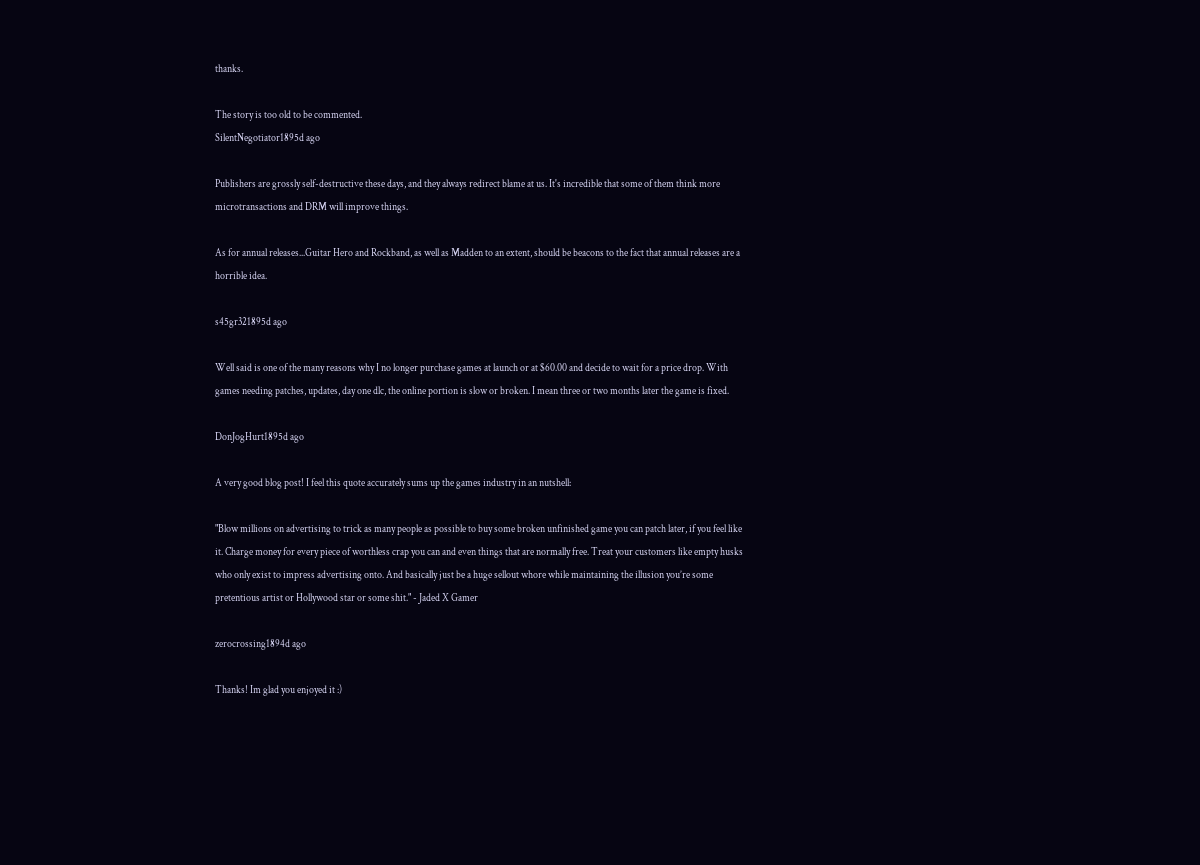thanks.

The story is too old to be commented.
SilentNegotiator1895d ago

Publishers are grossly self-destructive these days, and they always redirect blame at us. It's incredible that some of them think more microtransactions and DRM will improve things.

As for annual releases...Guitar Hero and Rockband, as well as Madden to an extent, should be beacons to the fact that annual releases are a horrible idea.

s45gr321895d ago

Well said is one of the many reasons why I no longer purchase games at launch or at $60.00 and decide to wait for a price drop. With games needing patches, updates, day one dlc, the online portion is slow or broken. I mean three or two months later the game is fixed.

DonJogHurt1895d ago

A very good blog post! I feel this quote accurately sums up the games industry in an nutshell:

"Blow millions on advertising to trick as many people as possible to buy some broken unfinished game you can patch later, if you feel like it. Charge money for every piece of worthless crap you can and even things that are normally free. Treat your customers like empty husks who only exist to impress advertising onto. And basically just be a huge sellout whore while maintaining the illusion you’re some pretentious artist or Hollywood star or some shit." - Jaded X Gamer

zerocrossing1894d ago

Thanks! Im glad you enjoyed it :)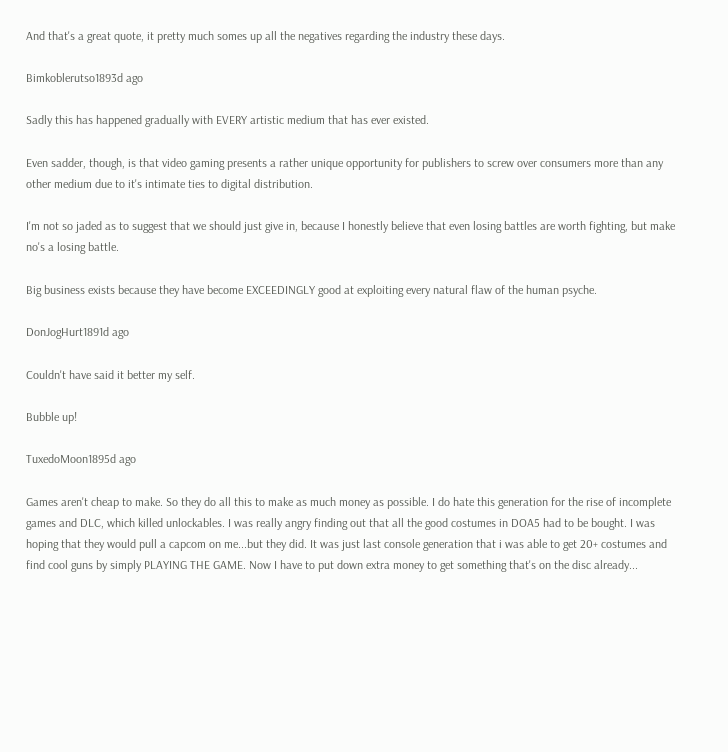And that's a great quote, it pretty much somes up all the negatives regarding the industry these days.

Bimkoblerutso1893d ago

Sadly this has happened gradually with EVERY artistic medium that has ever existed.

Even sadder, though, is that video gaming presents a rather unique opportunity for publishers to screw over consumers more than any other medium due to it's intimate ties to digital distribution.

I'm not so jaded as to suggest that we should just give in, because I honestly believe that even losing battles are worth fighting, but make no's a losing battle.

Big business exists because they have become EXCEEDINGLY good at exploiting every natural flaw of the human psyche.

DonJogHurt1891d ago

Couldn't have said it better my self.

Bubble up!

TuxedoMoon1895d ago

Games aren't cheap to make. So they do all this to make as much money as possible. I do hate this generation for the rise of incomplete games and DLC, which killed unlockables. I was really angry finding out that all the good costumes in DOA5 had to be bought. I was hoping that they would pull a capcom on me...but they did. It was just last console generation that i was able to get 20+ costumes and find cool guns by simply PLAYING THE GAME. Now I have to put down extra money to get something that's on the disc already...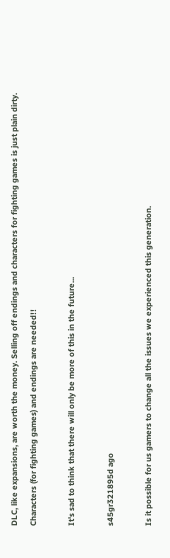DLC, like expansions, are worth the money. Selling off endings and characters for fighting games is just plain dirty. Characters (for fighting games) and endings are needed!!

It's sad to think that there will only be more of this in the future...

s45gr321895d ago

Is it possible for us gamers to change all the issues we experienced this generation.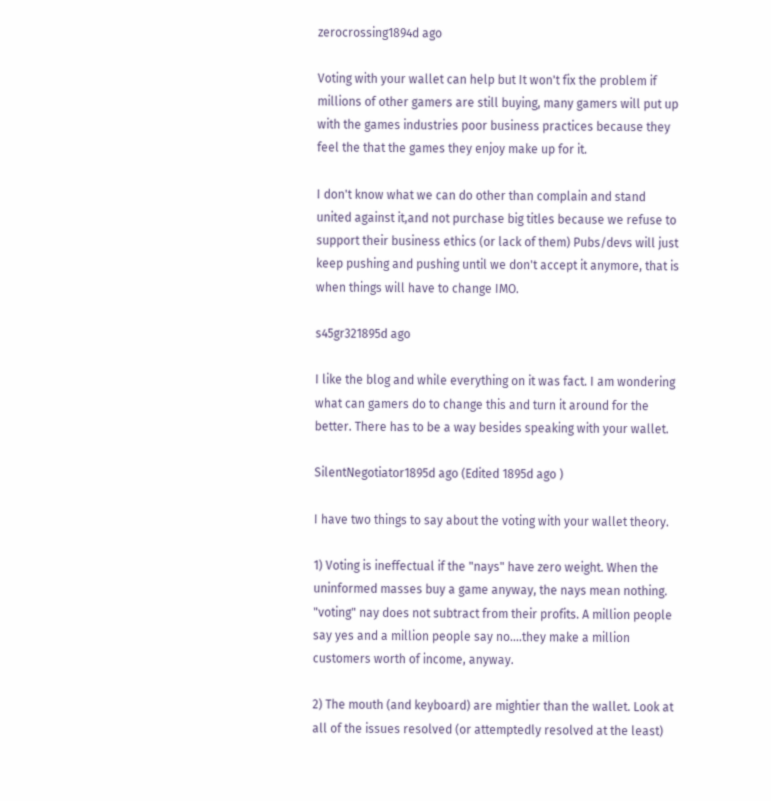zerocrossing1894d ago

Voting with your wallet can help but It won't fix the problem if millions of other gamers are still buying, many gamers will put up with the games industries poor business practices because they feel the that the games they enjoy make up for it.

I don't know what we can do other than complain and stand united against it,and not purchase big titles because we refuse to support their business ethics (or lack of them) Pubs/devs will just keep pushing and pushing until we don't accept it anymore, that is when things will have to change IMO.

s45gr321895d ago

I like the blog and while everything on it was fact. I am wondering what can gamers do to change this and turn it around for the better. There has to be a way besides speaking with your wallet.

SilentNegotiator1895d ago (Edited 1895d ago )

I have two things to say about the voting with your wallet theory.

1) Voting is ineffectual if the "nays" have zero weight. When the uninformed masses buy a game anyway, the nays mean nothing. "voting" nay does not subtract from their profits. A million people say yes and a million people say no....they make a million customers worth of income, anyway.

2) The mouth (and keyboard) are mightier than the wallet. Look at all of the issues resolved (or attemptedly resolved at the least)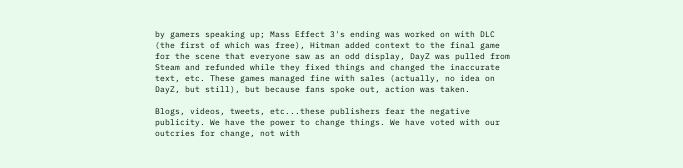by gamers speaking up; Mass Effect 3's ending was worked on with DLC (the first of which was free), Hitman added context to the final game for the scene that everyone saw as an odd display, DayZ was pulled from Steam and refunded while they fixed things and changed the inaccurate text, etc. These games managed fine with sales (actually, no idea on DayZ, but still), but because fans spoke out, action was taken.

Blogs, videos, tweets, etc...these publishers fear the negative publicity. We have the power to change things. We have voted with our outcries for change, not with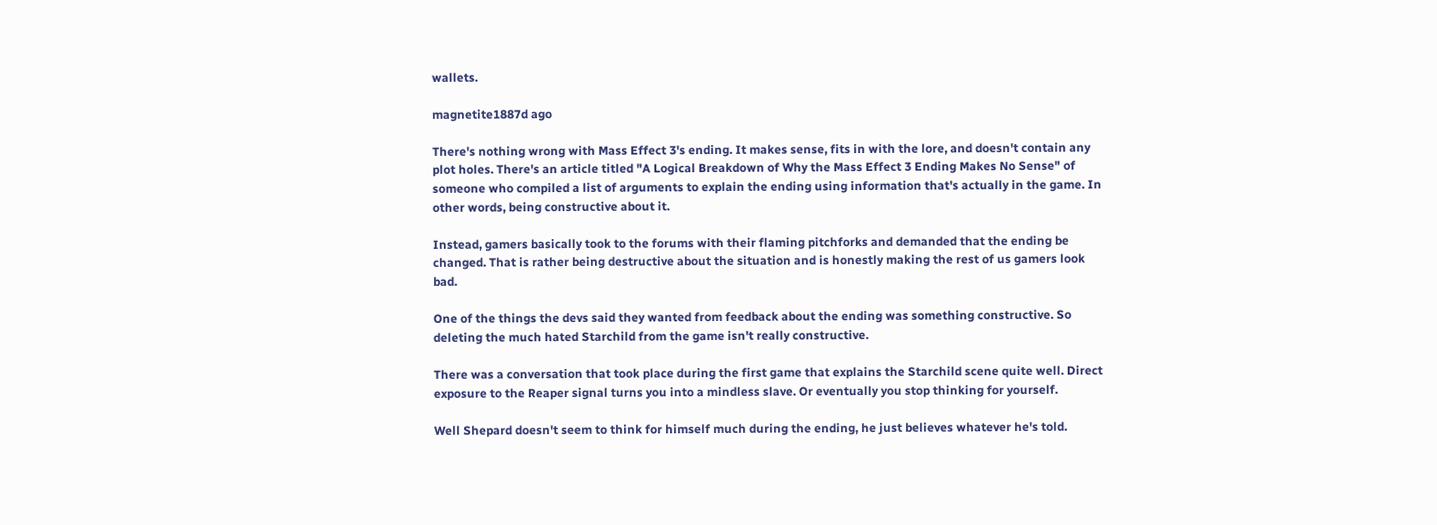wallets.

magnetite1887d ago

There's nothing wrong with Mass Effect 3's ending. It makes sense, fits in with the lore, and doesn't contain any plot holes. There's an article titled "A Logical Breakdown of Why the Mass Effect 3 Ending Makes No Sense" of someone who compiled a list of arguments to explain the ending using information that's actually in the game. In other words, being constructive about it.

Instead, gamers basically took to the forums with their flaming pitchforks and demanded that the ending be changed. That is rather being destructive about the situation and is honestly making the rest of us gamers look bad.

One of the things the devs said they wanted from feedback about the ending was something constructive. So deleting the much hated Starchild from the game isn't really constructive.

There was a conversation that took place during the first game that explains the Starchild scene quite well. Direct exposure to the Reaper signal turns you into a mindless slave. Or eventually you stop thinking for yourself.

Well Shepard doesn't seem to think for himself much during the ending, he just believes whatever he's told.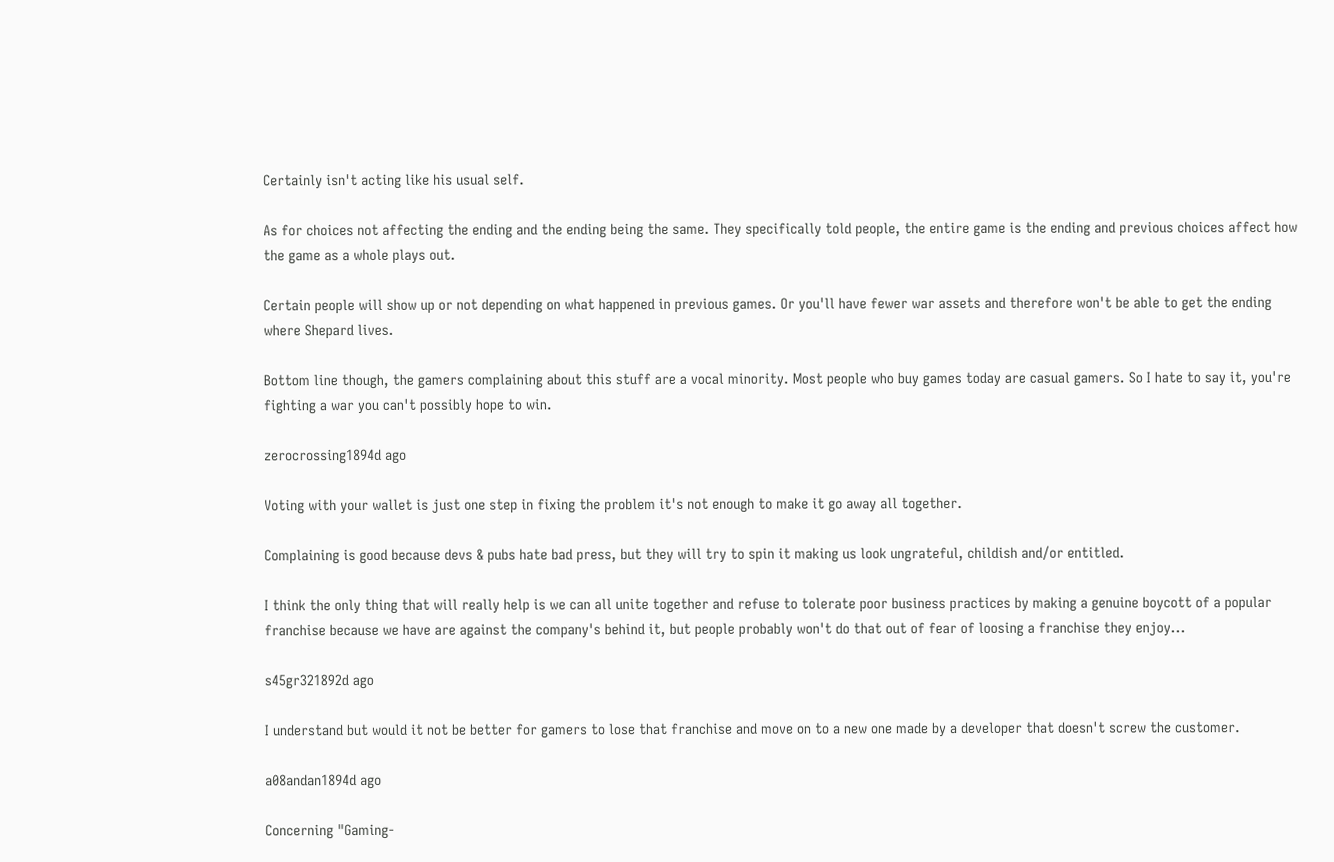Certainly isn't acting like his usual self.

As for choices not affecting the ending and the ending being the same. They specifically told people, the entire game is the ending and previous choices affect how the game as a whole plays out.

Certain people will show up or not depending on what happened in previous games. Or you'll have fewer war assets and therefore won't be able to get the ending where Shepard lives.

Bottom line though, the gamers complaining about this stuff are a vocal minority. Most people who buy games today are casual gamers. So I hate to say it, you're fighting a war you can't possibly hope to win.

zerocrossing1894d ago

Voting with your wallet is just one step in fixing the problem it's not enough to make it go away all together.

Complaining is good because devs & pubs hate bad press, but they will try to spin it making us look ungrateful, childish and/or entitled.

I think the only thing that will really help is we can all unite together and refuse to tolerate poor business practices by making a genuine boycott of a popular franchise because we have are against the company's behind it, but people probably won't do that out of fear of loosing a franchise they enjoy...

s45gr321892d ago

I understand but would it not be better for gamers to lose that franchise and move on to a new one made by a developer that doesn't screw the customer.

a08andan1894d ago

Concerning "Gaming-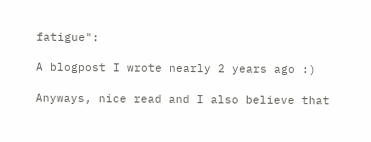fatigue":

A blogpost I wrote nearly 2 years ago :)

Anyways, nice read and I also believe that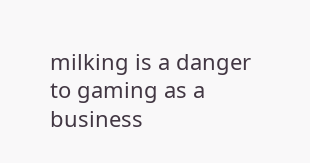milking is a danger to gaming as a business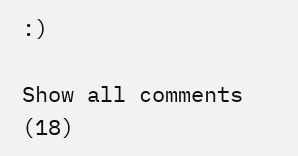:)

Show all comments (18)